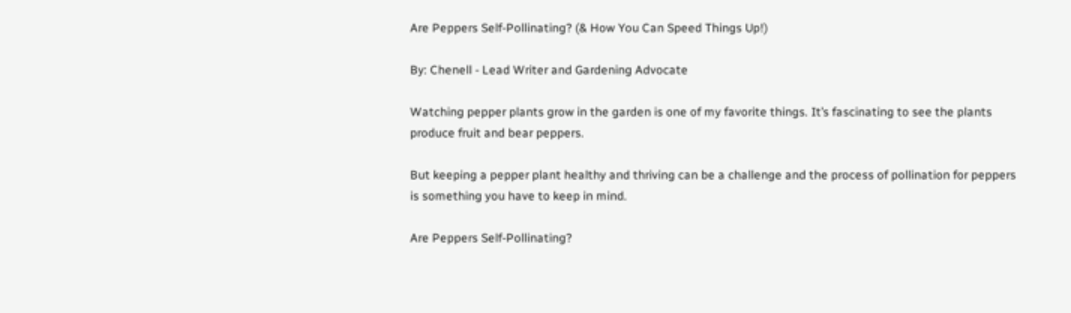Are Peppers Self-Pollinating? (& How You Can Speed Things Up!)

By: Chenell - Lead Writer and Gardening Advocate

Watching pepper plants grow in the garden is one of my favorite things. It’s fascinating to see the plants produce fruit and bear peppers.

But keeping a pepper plant healthy and thriving can be a challenge and the process of pollination for peppers is something you have to keep in mind.

Are Peppers Self-Pollinating?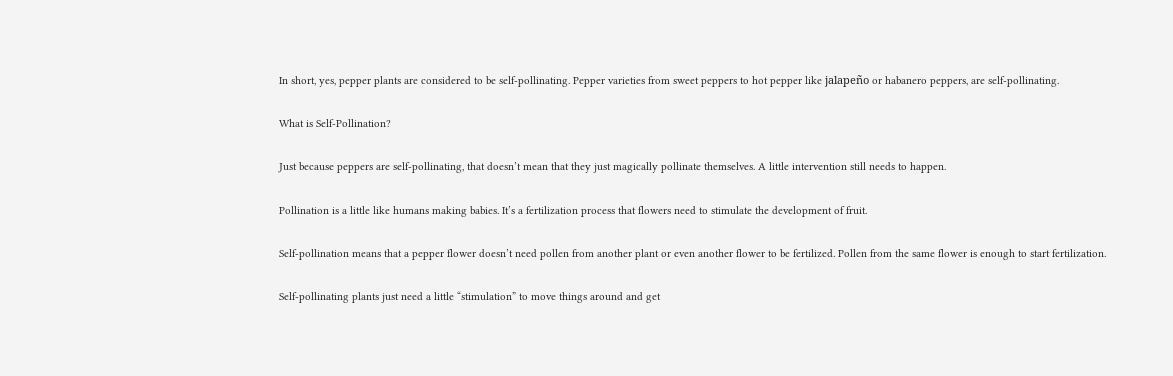In short, yes, pepper plants are considered to be self-pollinating. Pepper varieties from sweet peppers to hot pepper like jalapeño or habanero peppers, are self-pollinating.

What is Self-Pollination?

Just because peppers are self-pollinating, that doesn’t mean that they just magically pollinate themselves. A little intervention still needs to happen.

Pollination is a little like humans making babies. It’s a fertilization process that flowers need to stimulate the development of fruit.

Self-pollination means that a pepper flower doesn’t need pollen from another plant or even another flower to be fertilized. Pollen from the same flower is enough to start fertilization.

Self-pollinating plants just need a little “stimulation” to move things around and get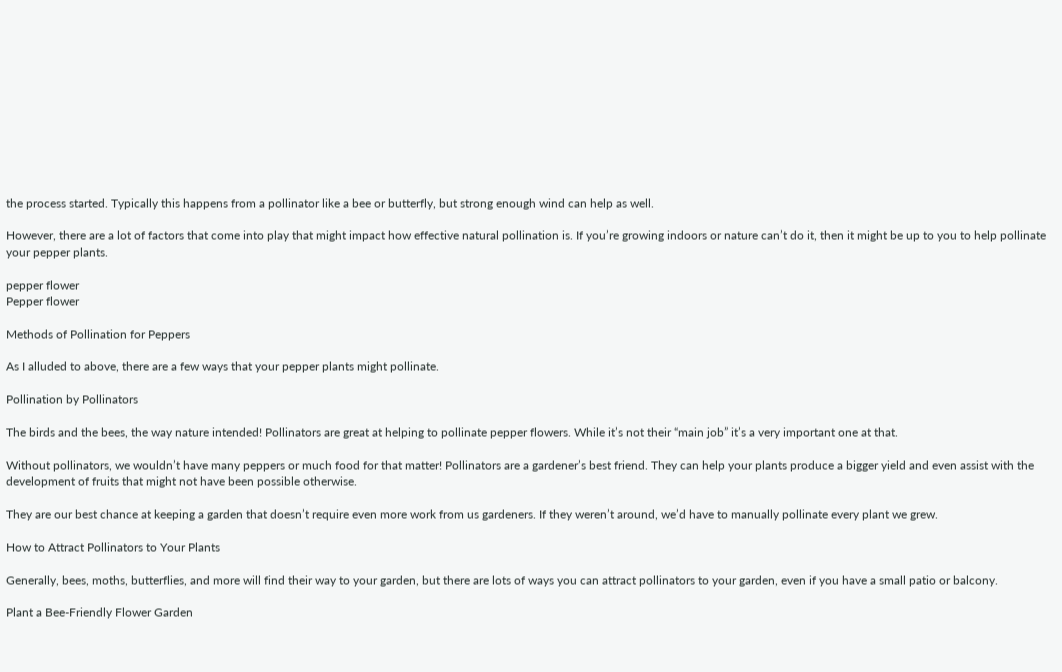the process started. Typically this happens from a pollinator like a bee or butterfly, but strong enough wind can help as well.

However, there are a lot of factors that come into play that might impact how effective natural pollination is. If you’re growing indoors or nature can’t do it, then it might be up to you to help pollinate your pepper plants.

pepper flower
Pepper flower

Methods of Pollination for Peppers

As I alluded to above, there are a few ways that your pepper plants might pollinate.

Pollination by Pollinators

The birds and the bees, the way nature intended! Pollinators are great at helping to pollinate pepper flowers. While it’s not their “main job” it’s a very important one at that.

Without pollinators, we wouldn’t have many peppers or much food for that matter! Pollinators are a gardener’s best friend. They can help your plants produce a bigger yield and even assist with the development of fruits that might not have been possible otherwise.

They are our best chance at keeping a garden that doesn’t require even more work from us gardeners. If they weren’t around, we’d have to manually pollinate every plant we grew.

How to Attract Pollinators to Your Plants

Generally, bees, moths, butterflies, and more will find their way to your garden, but there are lots of ways you can attract pollinators to your garden, even if you have a small patio or balcony.

Plant a Bee-Friendly Flower Garden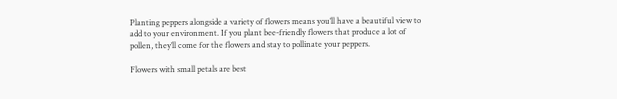Planting peppers alongside a variety of flowers means you’ll have a beautiful view to add to your environment. If you plant bee-friendly flowers that produce a lot of pollen, they’ll come for the flowers and stay to pollinate your peppers.

Flowers with small petals are best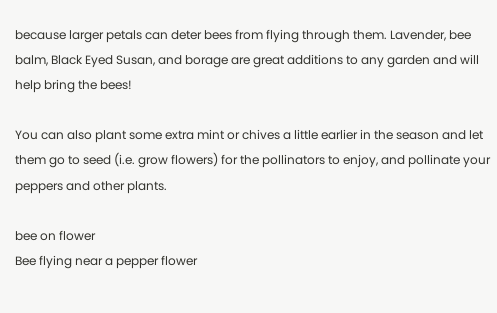because larger petals can deter bees from flying through them. Lavender, bee balm, Black Eyed Susan, and borage are great additions to any garden and will help bring the bees!

You can also plant some extra mint or chives a little earlier in the season and let them go to seed (i.e. grow flowers) for the pollinators to enjoy, and pollinate your peppers and other plants.

bee on flower
Bee flying near a pepper flower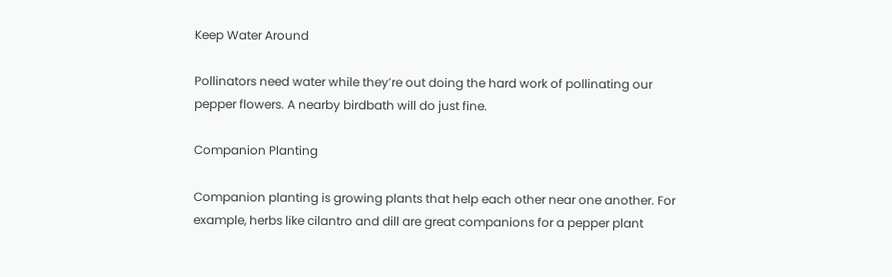Keep Water Around

Pollinators need water while they’re out doing the hard work of pollinating our pepper flowers. A nearby birdbath will do just fine.

Companion Planting

Companion planting is growing plants that help each other near one another. For example, herbs like cilantro and dill are great companions for a pepper plant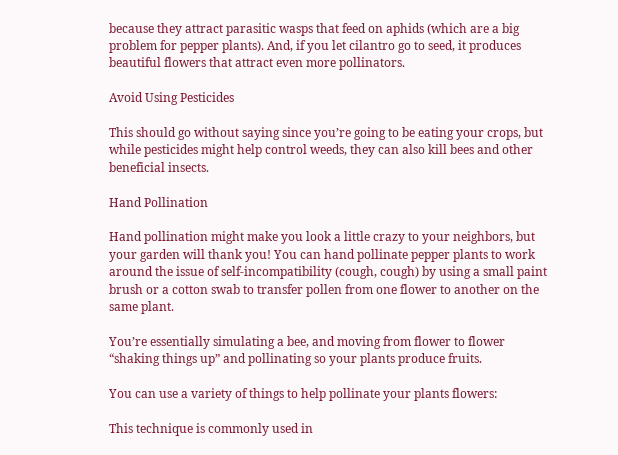because they attract parasitic wasps that feed on aphids (which are a big problem for pepper plants). And, if you let cilantro go to seed, it produces beautiful flowers that attract even more pollinators.

Avoid Using Pesticides

This should go without saying since you’re going to be eating your crops, but while pesticides might help control weeds, they can also kill bees and other beneficial insects.

Hand Pollination

Hand pollination might make you look a little crazy to your neighbors, but your garden will thank you! You can hand pollinate pepper plants to work around the issue of self-incompatibility (cough, cough) by using a small paint brush or a cotton swab to transfer pollen from one flower to another on the same plant.

You’re essentially simulating a bee, and moving from flower to flower “shaking things up” and pollinating so your plants produce fruits.

You can use a variety of things to help pollinate your plants flowers:

This technique is commonly used in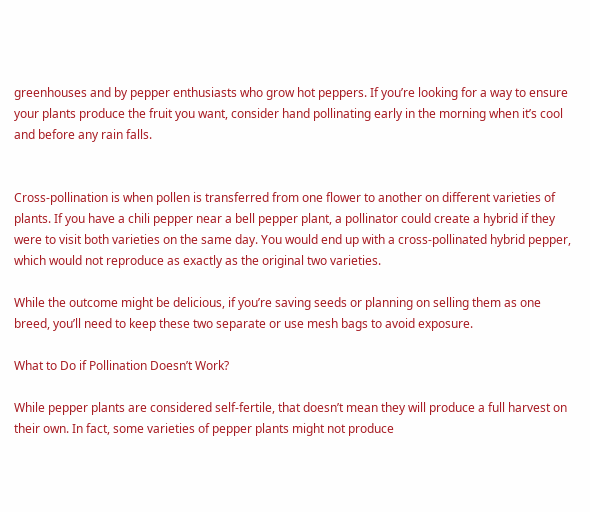greenhouses and by pepper enthusiasts who grow hot peppers. If you’re looking for a way to ensure your plants produce the fruit you want, consider hand pollinating early in the morning when it’s cool and before any rain falls.


Cross-pollination is when pollen is transferred from one flower to another on different varieties of plants. If you have a chili pepper near a bell pepper plant, a pollinator could create a hybrid if they were to visit both varieties on the same day. You would end up with a cross-pollinated hybrid pepper, which would not reproduce as exactly as the original two varieties.

While the outcome might be delicious, if you’re saving seeds or planning on selling them as one breed, you’ll need to keep these two separate or use mesh bags to avoid exposure.

What to Do if Pollination Doesn’t Work?

While pepper plants are considered self-fertile, that doesn’t mean they will produce a full harvest on their own. In fact, some varieties of pepper plants might not produce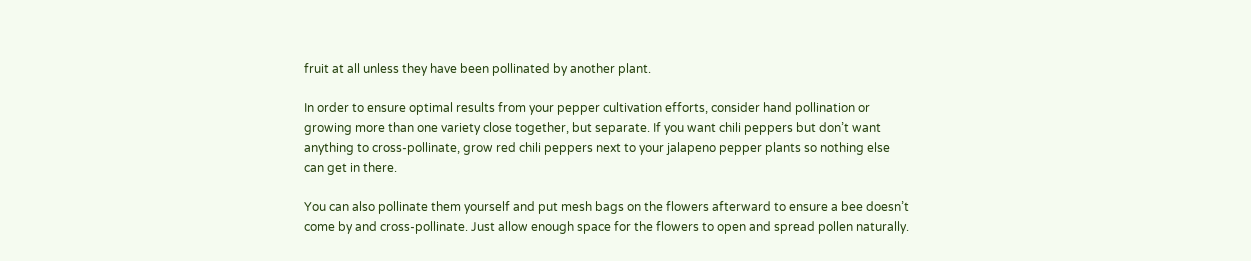fruit at all unless they have been pollinated by another plant.

In order to ensure optimal results from your pepper cultivation efforts, consider hand pollination or growing more than one variety close together, but separate. If you want chili peppers but don’t want anything to cross-pollinate, grow red chili peppers next to your jalapeno pepper plants so nothing else can get in there.

You can also pollinate them yourself and put mesh bags on the flowers afterward to ensure a bee doesn’t come by and cross-pollinate. Just allow enough space for the flowers to open and spread pollen naturally.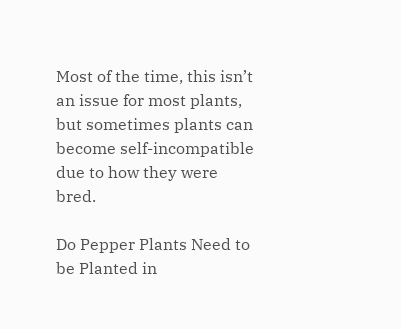Most of the time, this isn’t an issue for most plants, but sometimes plants can become self-incompatible due to how they were bred.

Do Pepper Plants Need to be Planted in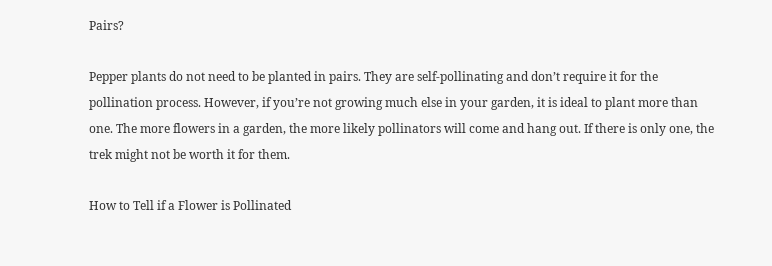Pairs?

Pepper plants do not need to be planted in pairs. They are self-pollinating and don’t require it for the pollination process. However, if you’re not growing much else in your garden, it is ideal to plant more than one. The more flowers in a garden, the more likely pollinators will come and hang out. If there is only one, the trek might not be worth it for them.

How to Tell if a Flower is Pollinated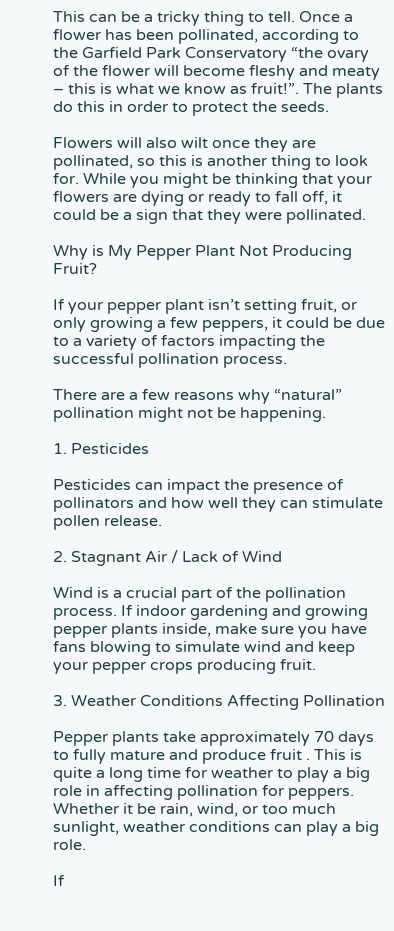This can be a tricky thing to tell. Once a flower has been pollinated, according to the Garfield Park Conservatory “the ovary of the flower will become fleshy and meaty – this is what we know as fruit!”. The plants do this in order to protect the seeds.

Flowers will also wilt once they are pollinated, so this is another thing to look for. While you might be thinking that your flowers are dying or ready to fall off, it could be a sign that they were pollinated.

Why is My Pepper Plant Not Producing Fruit?

If your pepper plant isn’t setting fruit, or only growing a few peppers, it could be due to a variety of factors impacting the successful pollination process.

There are a few reasons why “natural” pollination might not be happening.

1. Pesticides

Pesticides can impact the presence of pollinators and how well they can stimulate pollen release.

2. Stagnant Air / Lack of Wind

Wind is a crucial part of the pollination process. If indoor gardening and growing pepper plants inside, make sure you have fans blowing to simulate wind and keep your pepper crops producing fruit.

3. Weather Conditions Affecting Pollination

Pepper plants take approximately 70 days to fully mature and produce fruit . This is quite a long time for weather to play a big role in affecting pollination for peppers. Whether it be rain, wind, or too much sunlight, weather conditions can play a big role.

If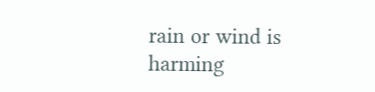rain or wind is harming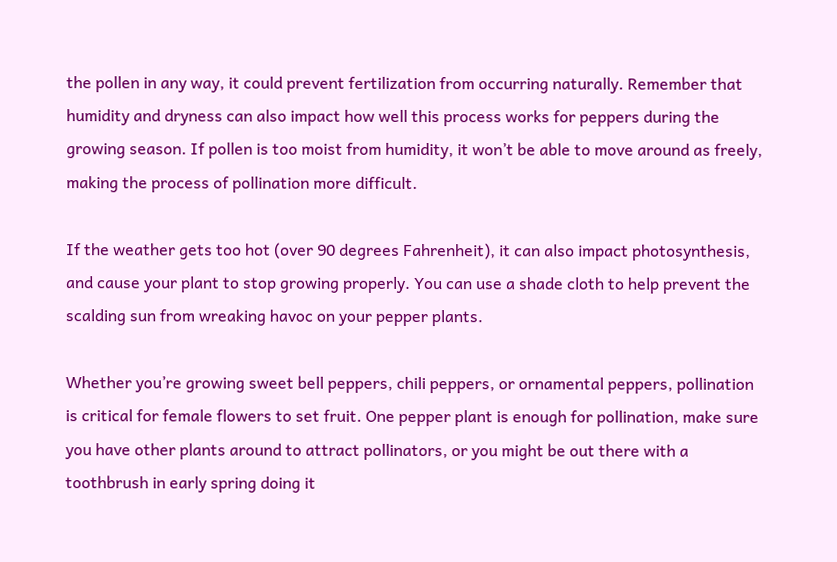the pollen in any way, it could prevent fertilization from occurring naturally. Remember that humidity and dryness can also impact how well this process works for peppers during the growing season. If pollen is too moist from humidity, it won’t be able to move around as freely, making the process of pollination more difficult.

If the weather gets too hot (over 90 degrees Fahrenheit), it can also impact photosynthesis, and cause your plant to stop growing properly. You can use a shade cloth to help prevent the scalding sun from wreaking havoc on your pepper plants.

Whether you’re growing sweet bell peppers, chili peppers, or ornamental peppers, pollination is critical for female flowers to set fruit. One pepper plant is enough for pollination, make sure you have other plants around to attract pollinators, or you might be out there with a toothbrush in early spring doing it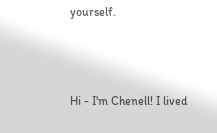yourself.



Hi - I'm Chenell! I lived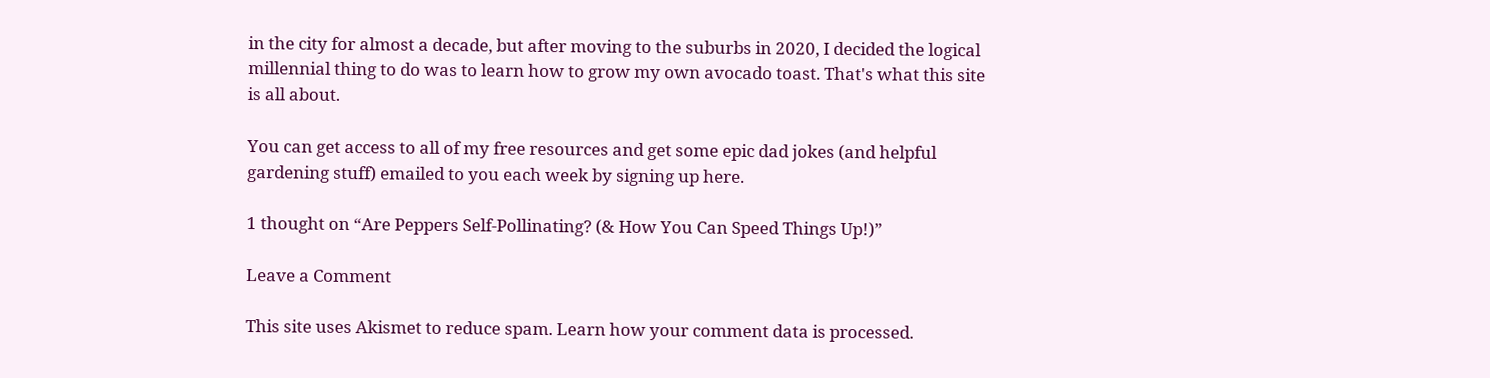in the city for almost a decade, but after moving to the suburbs in 2020, I decided the logical millennial thing to do was to learn how to grow my own avocado toast. That's what this site is all about.

You can get access to all of my free resources and get some epic dad jokes (and helpful gardening stuff) emailed to you each week by signing up here.

1 thought on “Are Peppers Self-Pollinating? (& How You Can Speed Things Up!)”

Leave a Comment

This site uses Akismet to reduce spam. Learn how your comment data is processed.